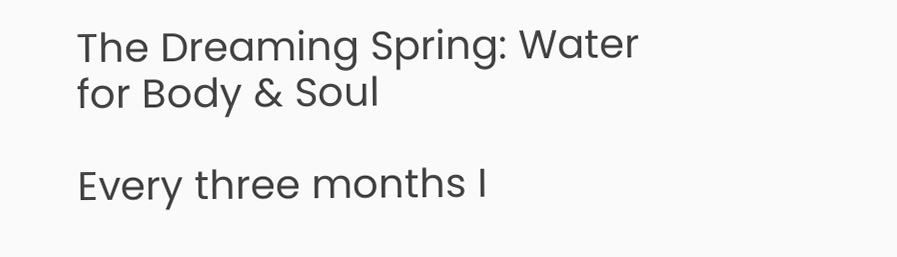The Dreaming Spring: Water for Body & Soul

Every three months I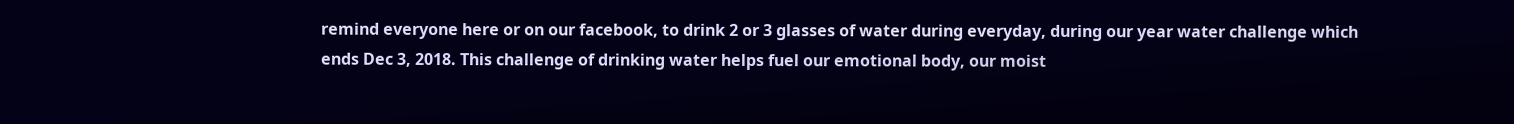remind everyone here or on our facebook, to drink 2 or 3 glasses of water during everyday, during our year water challenge which ends Dec 3, 2018. This challenge of drinking water helps fuel our emotional body, our moist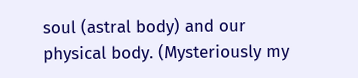soul (astral body) and our physical body. (Mysteriously my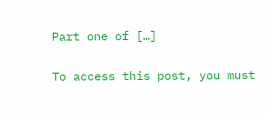Part one of […]

To access this post, you must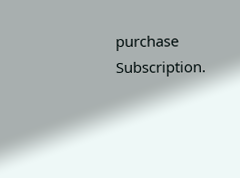purchase Subscription.